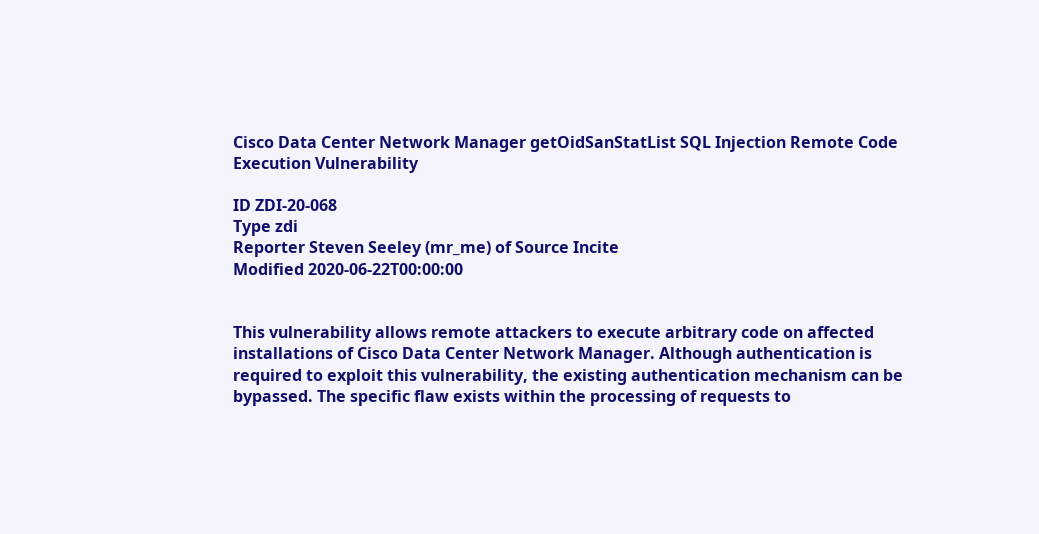Cisco Data Center Network Manager getOidSanStatList SQL Injection Remote Code Execution Vulnerability

ID ZDI-20-068
Type zdi
Reporter Steven Seeley (mr_me) of Source Incite
Modified 2020-06-22T00:00:00


This vulnerability allows remote attackers to execute arbitrary code on affected installations of Cisco Data Center Network Manager. Although authentication is required to exploit this vulnerability, the existing authentication mechanism can be bypassed. The specific flaw exists within the processing of requests to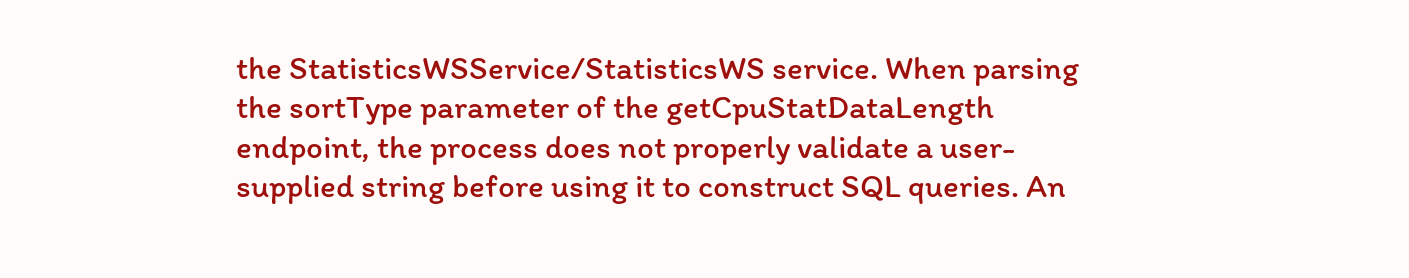the StatisticsWSService/StatisticsWS service. When parsing the sortType parameter of the getCpuStatDataLength endpoint, the process does not properly validate a user-supplied string before using it to construct SQL queries. An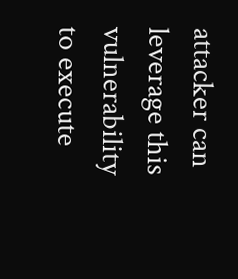attacker can leverage this vulnerability to execute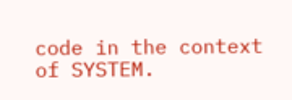code in the context of SYSTEM.